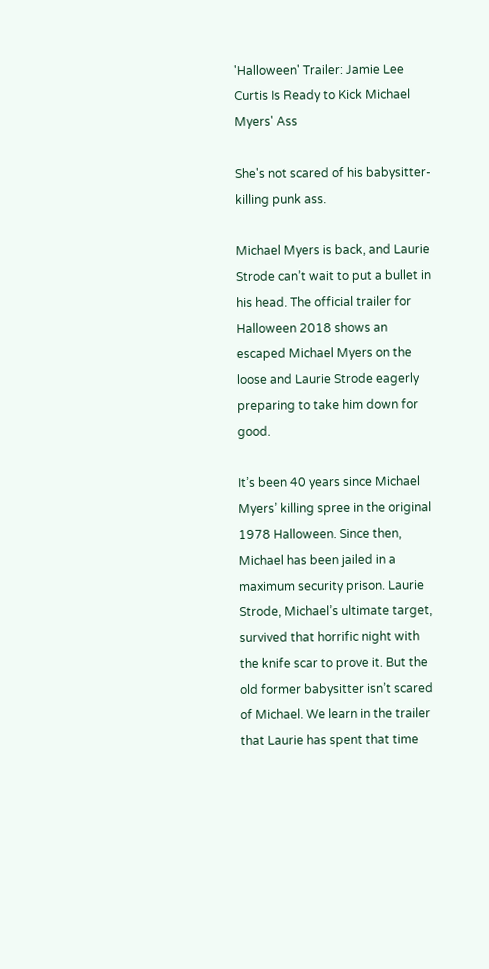'Halloween' Trailer: Jamie Lee Curtis Is Ready to Kick Michael Myers' Ass

She's not scared of his babysitter-killing punk ass.

Michael Myers is back, and Laurie Strode can’t wait to put a bullet in his head. The official trailer for Halloween 2018 shows an escaped Michael Myers on the loose and Laurie Strode eagerly preparing to take him down for good.

It’s been 40 years since Michael Myers’ killing spree in the original 1978 Halloween. Since then, Michael has been jailed in a maximum security prison. Laurie Strode, Michael’s ultimate target, survived that horrific night with the knife scar to prove it. But the old former babysitter isn’t scared of Michael. We learn in the trailer that Laurie has spent that time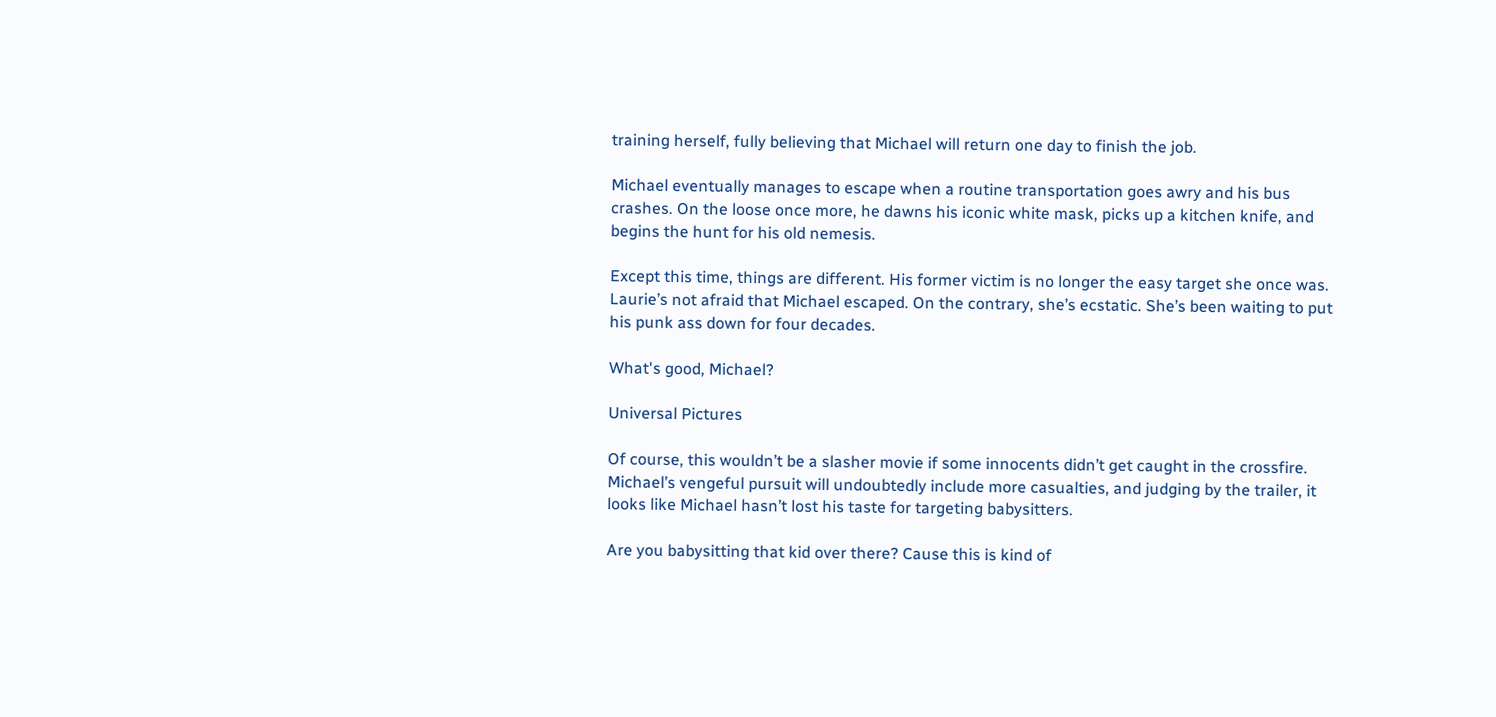training herself, fully believing that Michael will return one day to finish the job.

Michael eventually manages to escape when a routine transportation goes awry and his bus crashes. On the loose once more, he dawns his iconic white mask, picks up a kitchen knife, and begins the hunt for his old nemesis.

Except this time, things are different. His former victim is no longer the easy target she once was. Laurie’s not afraid that Michael escaped. On the contrary, she’s ecstatic. She’s been waiting to put his punk ass down for four decades.

What's good, Michael?

Universal Pictures

Of course, this wouldn’t be a slasher movie if some innocents didn’t get caught in the crossfire. Michael’s vengeful pursuit will undoubtedly include more casualties, and judging by the trailer, it looks like Michael hasn’t lost his taste for targeting babysitters.

Are you babysitting that kid over there? Cause this is kind of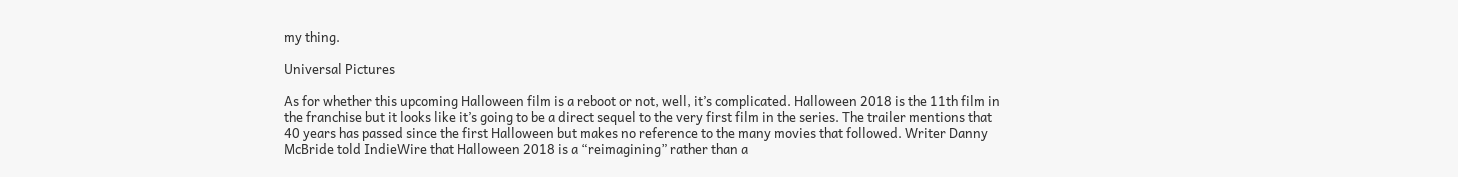my thing.

Universal Pictures

As for whether this upcoming Halloween film is a reboot or not, well, it’s complicated. Halloween 2018 is the 11th film in the franchise but it looks like it’s going to be a direct sequel to the very first film in the series. The trailer mentions that 40 years has passed since the first Halloween but makes no reference to the many movies that followed. Writer Danny McBride told IndieWire that Halloween 2018 is a “reimagining” rather than a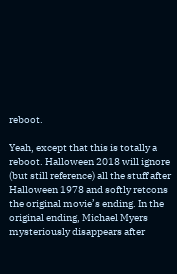reboot.

Yeah, except that this is totally a reboot. Halloween 2018 will ignore (but still reference) all the stuff after Halloween 1978 and softly retcons the original movie’s ending. In the original ending, Michael Myers mysteriously disappears after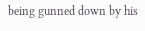being gunned down by his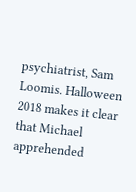psychiatrist, Sam Loomis. Halloween 2018 makes it clear that Michael apprehended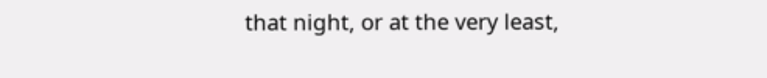that night, or at the very least,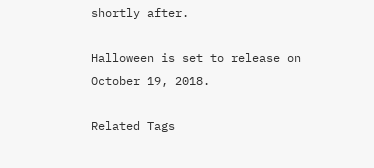shortly after.

Halloween is set to release on October 19, 2018.

Related Tags